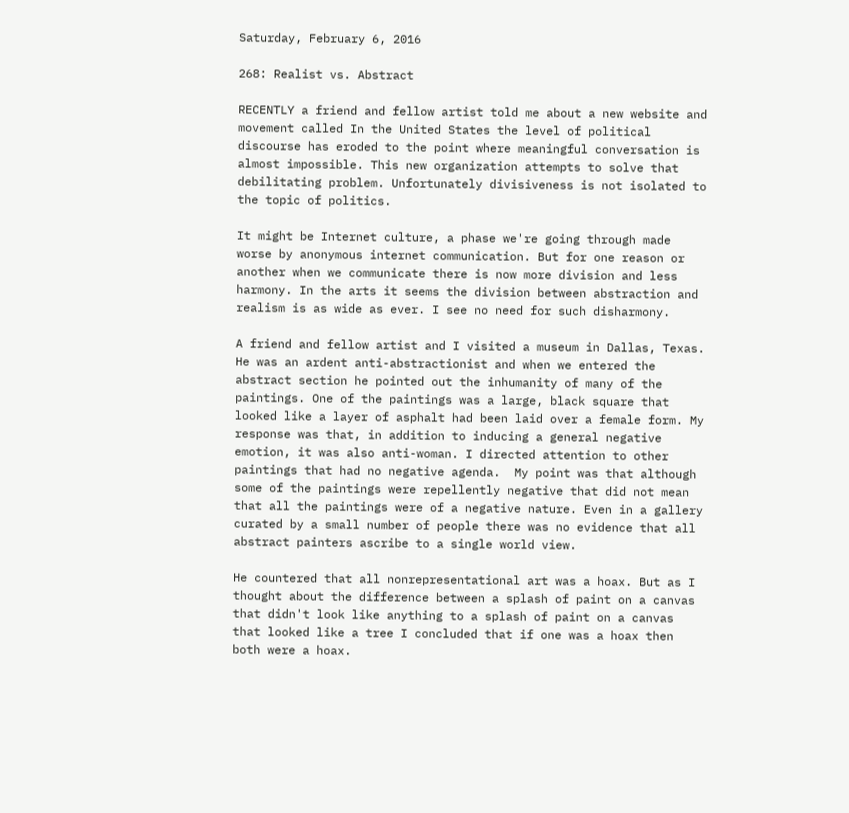Saturday, February 6, 2016

268: Realist vs. Abstract

RECENTLY a friend and fellow artist told me about a new website and movement called In the United States the level of political discourse has eroded to the point where meaningful conversation is almost impossible. This new organization attempts to solve that debilitating problem. Unfortunately divisiveness is not isolated to the topic of politics.

It might be Internet culture, a phase we're going through made worse by anonymous internet communication. But for one reason or another when we communicate there is now more division and less harmony. In the arts it seems the division between abstraction and realism is as wide as ever. I see no need for such disharmony.

A friend and fellow artist and I visited a museum in Dallas, Texas. He was an ardent anti-abstractionist and when we entered the abstract section he pointed out the inhumanity of many of the paintings. One of the paintings was a large, black square that looked like a layer of asphalt had been laid over a female form. My response was that, in addition to inducing a general negative emotion, it was also anti-woman. I directed attention to other paintings that had no negative agenda.  My point was that although some of the paintings were repellently negative that did not mean that all the paintings were of a negative nature. Even in a gallery curated by a small number of people there was no evidence that all abstract painters ascribe to a single world view.

He countered that all nonrepresentational art was a hoax. But as I thought about the difference between a splash of paint on a canvas that didn't look like anything to a splash of paint on a canvas that looked like a tree I concluded that if one was a hoax then both were a hoax.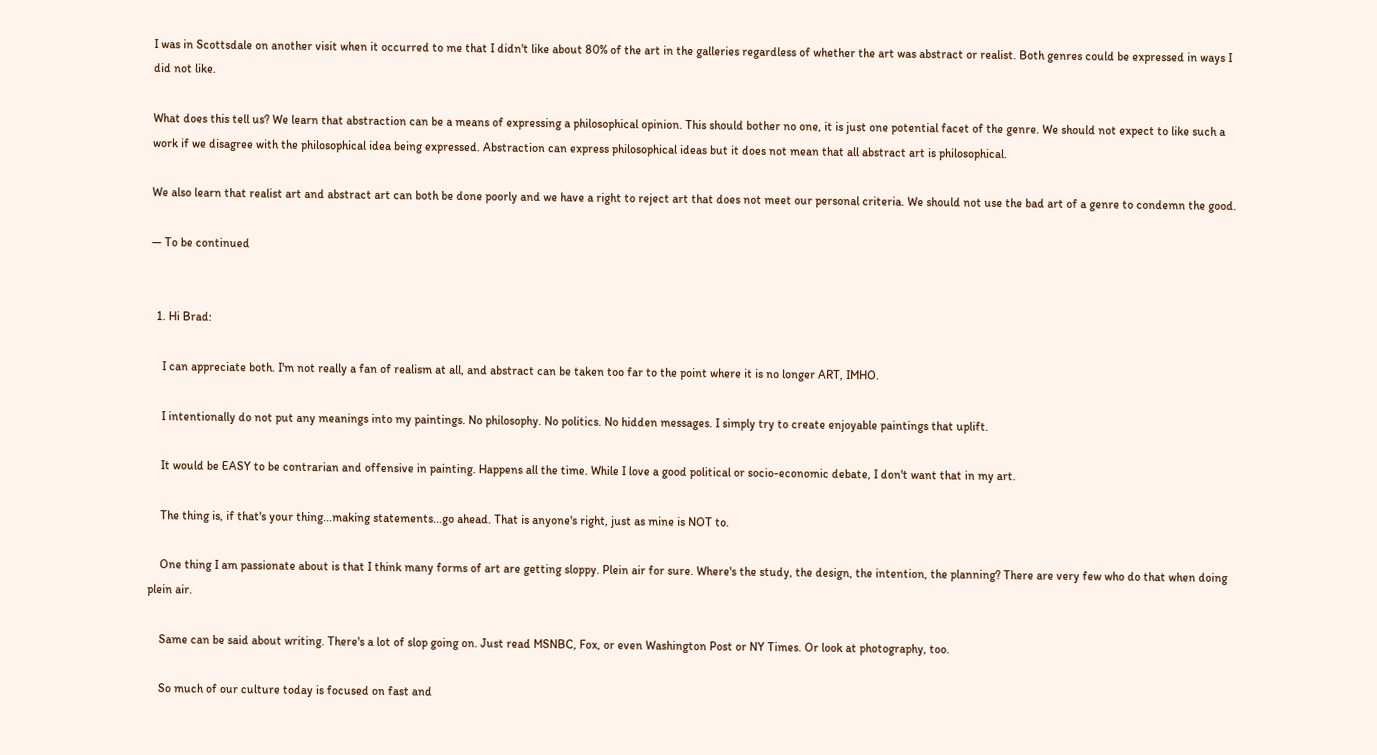I was in Scottsdale on another visit when it occurred to me that I didn't like about 80% of the art in the galleries regardless of whether the art was abstract or realist. Both genres could be expressed in ways I did not like.

What does this tell us? We learn that abstraction can be a means of expressing a philosophical opinion. This should bother no one, it is just one potential facet of the genre. We should not expect to like such a work if we disagree with the philosophical idea being expressed. Abstraction can express philosophical ideas but it does not mean that all abstract art is philosophical.

We also learn that realist art and abstract art can both be done poorly and we have a right to reject art that does not meet our personal criteria. We should not use the bad art of a genre to condemn the good.

— To be continued


  1. Hi Brad:

    I can appreciate both. I'm not really a fan of realism at all, and abstract can be taken too far to the point where it is no longer ART, IMHO.

    I intentionally do not put any meanings into my paintings. No philosophy. No politics. No hidden messages. I simply try to create enjoyable paintings that uplift.

    It would be EASY to be contrarian and offensive in painting. Happens all the time. While I love a good political or socio-economic debate, I don't want that in my art.

    The thing is, if that's your thing...making statements...go ahead. That is anyone's right, just as mine is NOT to.

    One thing I am passionate about is that I think many forms of art are getting sloppy. Plein air for sure. Where's the study, the design, the intention, the planning? There are very few who do that when doing plein air.

    Same can be said about writing. There's a lot of slop going on. Just read MSNBC, Fox, or even Washington Post or NY Times. Or look at photography, too.

    So much of our culture today is focused on fast and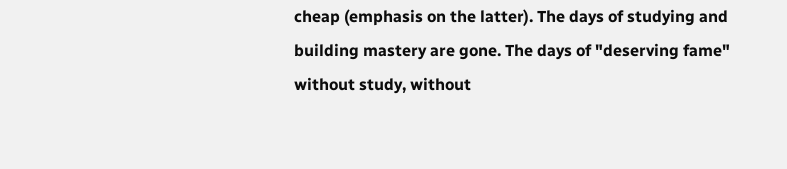cheap (emphasis on the latter). The days of studying and building mastery are gone. The days of "deserving fame" without study, without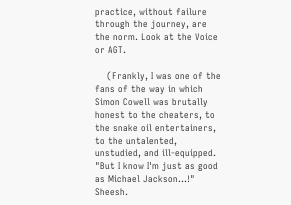practice, without failure through the journey, are the norm. Look at the Voice or AGT.

    (Frankly, I was one of the fans of the way in which Simon Cowell was brutally honest to the cheaters, to the snake oil entertainers, to the untalented, unstudied, and ill-equipped. "But I know I'm just as good as Michael Jackson...!" Sheesh.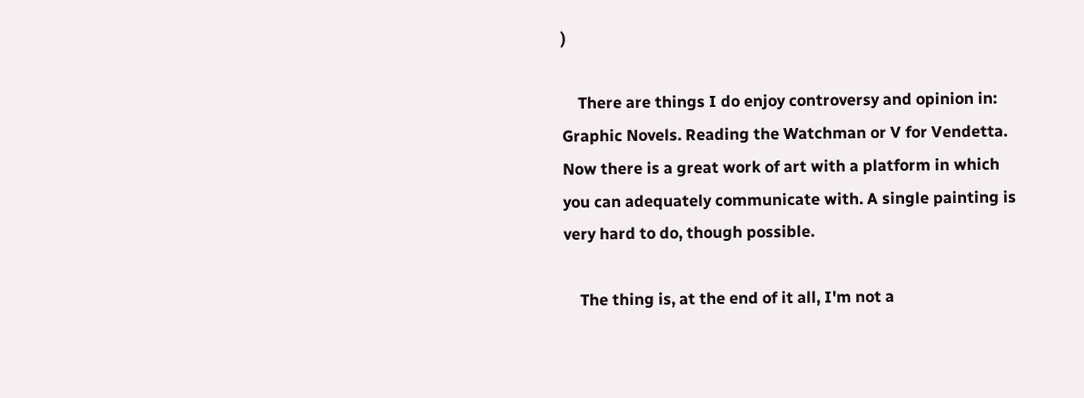)

    There are things I do enjoy controversy and opinion in: Graphic Novels. Reading the Watchman or V for Vendetta. Now there is a great work of art with a platform in which you can adequately communicate with. A single painting is very hard to do, though possible.

    The thing is, at the end of it all, I'm not a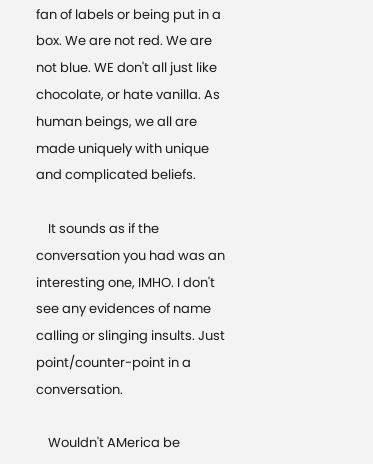fan of labels or being put in a box. We are not red. We are not blue. WE don't all just like chocolate, or hate vanilla. As human beings, we all are made uniquely with unique and complicated beliefs.

    It sounds as if the conversation you had was an interesting one, IMHO. I don't see any evidences of name calling or slinging insults. Just point/counter-point in a conversation.

    Wouldn't AMerica be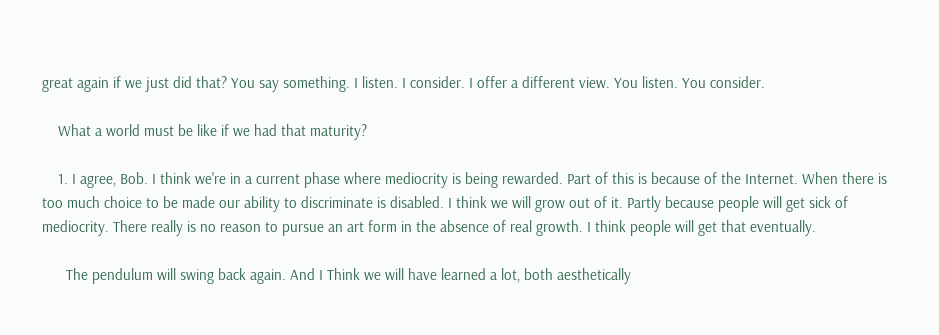great again if we just did that? You say something. I listen. I consider. I offer a different view. You listen. You consider.

    What a world must be like if we had that maturity?

    1. I agree, Bob. I think we're in a current phase where mediocrity is being rewarded. Part of this is because of the Internet. When there is too much choice to be made our ability to discriminate is disabled. I think we will grow out of it. Partly because people will get sick of mediocrity. There really is no reason to pursue an art form in the absence of real growth. I think people will get that eventually.

      The pendulum will swing back again. And I Think we will have learned a lot, both aesthetically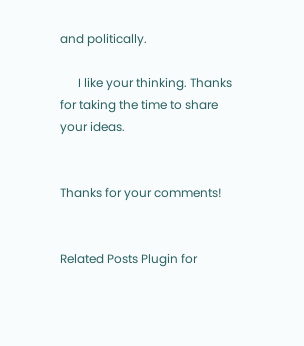and politically.

      I like your thinking. Thanks for taking the time to share your ideas.


Thanks for your comments!


Related Posts Plugin for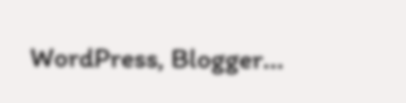WordPress, Blogger...